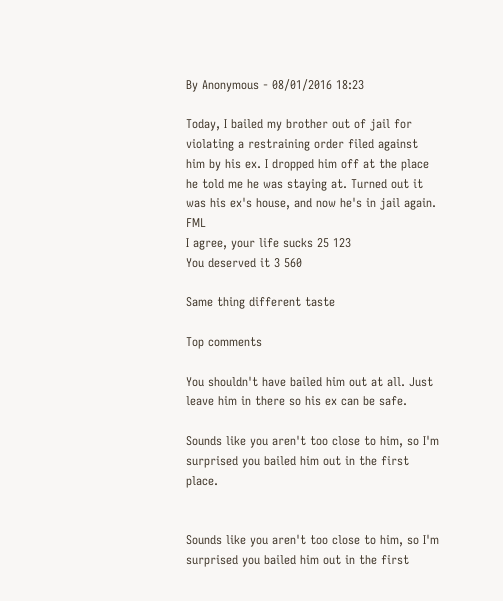By Anonymous - 08/01/2016 18:23

Today, I bailed my brother out of jail for violating a restraining order filed against him by his ex. I dropped him off at the place he told me he was staying at. Turned out it was his ex's house, and now he's in jail again. FML
I agree, your life sucks 25 123
You deserved it 3 560

Same thing different taste

Top comments

You shouldn't have bailed him out at all. Just leave him in there so his ex can be safe.

Sounds like you aren't too close to him, so I'm surprised you bailed him out in the first place.


Sounds like you aren't too close to him, so I'm surprised you bailed him out in the first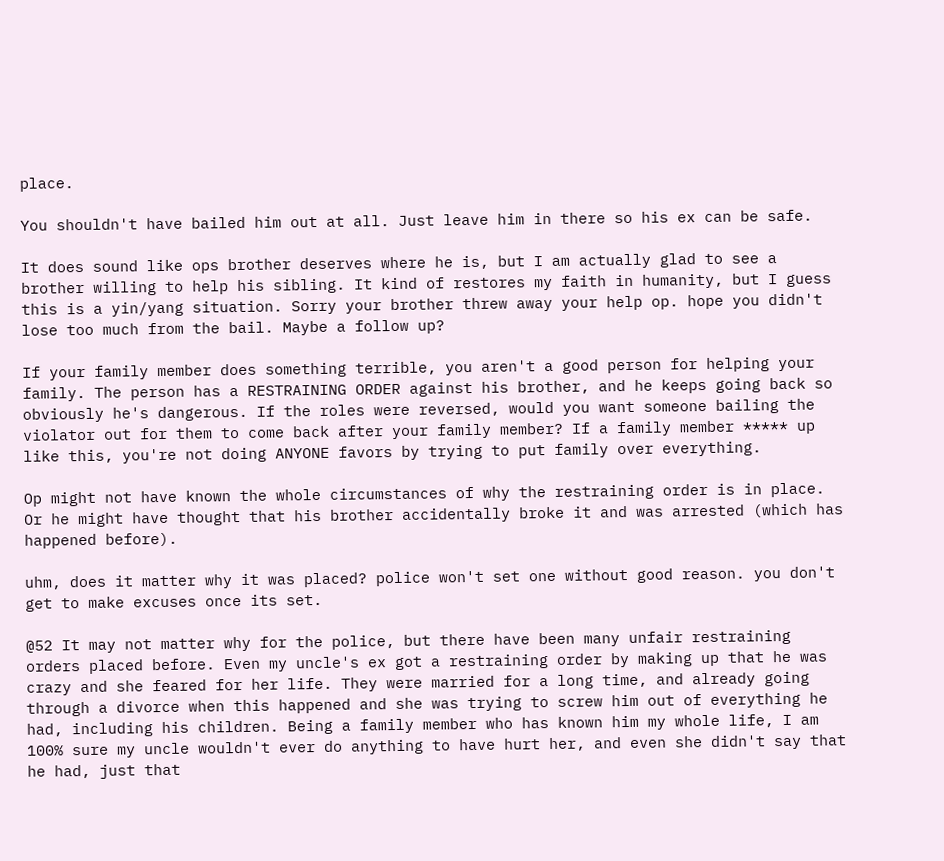place.

You shouldn't have bailed him out at all. Just leave him in there so his ex can be safe.

It does sound like ops brother deserves where he is, but I am actually glad to see a brother willing to help his sibling. It kind of restores my faith in humanity, but I guess this is a yin/yang situation. Sorry your brother threw away your help op. hope you didn't lose too much from the bail. Maybe a follow up?

If your family member does something terrible, you aren't a good person for helping your family. The person has a RESTRAINING ORDER against his brother, and he keeps going back so obviously he's dangerous. If the roles were reversed, would you want someone bailing the violator out for them to come back after your family member? If a family member ***** up like this, you're not doing ANYONE favors by trying to put family over everything.

Op might not have known the whole circumstances of why the restraining order is in place. Or he might have thought that his brother accidentally broke it and was arrested (which has happened before).

uhm, does it matter why it was placed? police won't set one without good reason. you don't get to make excuses once its set.

@52 It may not matter why for the police, but there have been many unfair restraining orders placed before. Even my uncle's ex got a restraining order by making up that he was crazy and she feared for her life. They were married for a long time, and already going through a divorce when this happened and she was trying to screw him out of everything he had, including his children. Being a family member who has known him my whole life, I am 100% sure my uncle wouldn't ever do anything to have hurt her, and even she didn't say that he had, just that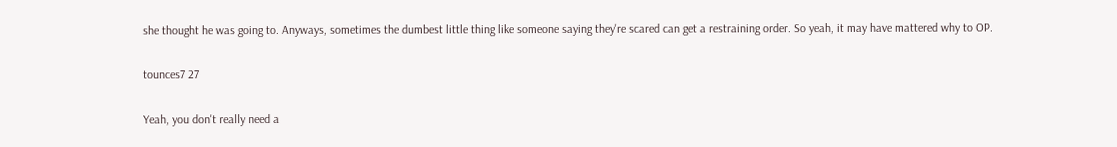she thought he was going to. Anyways, sometimes the dumbest little thing like someone saying they're scared can get a restraining order. So yeah, it may have mattered why to OP.

tounces7 27

Yeah, you don't really need a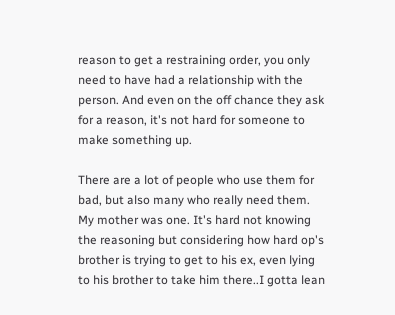reason to get a restraining order, you only need to have had a relationship with the person. And even on the off chance they ask for a reason, it's not hard for someone to make something up.

There are a lot of people who use them for bad, but also many who really need them. My mother was one. It's hard not knowing the reasoning but considering how hard op's brother is trying to get to his ex, even lying to his brother to take him there..I gotta lean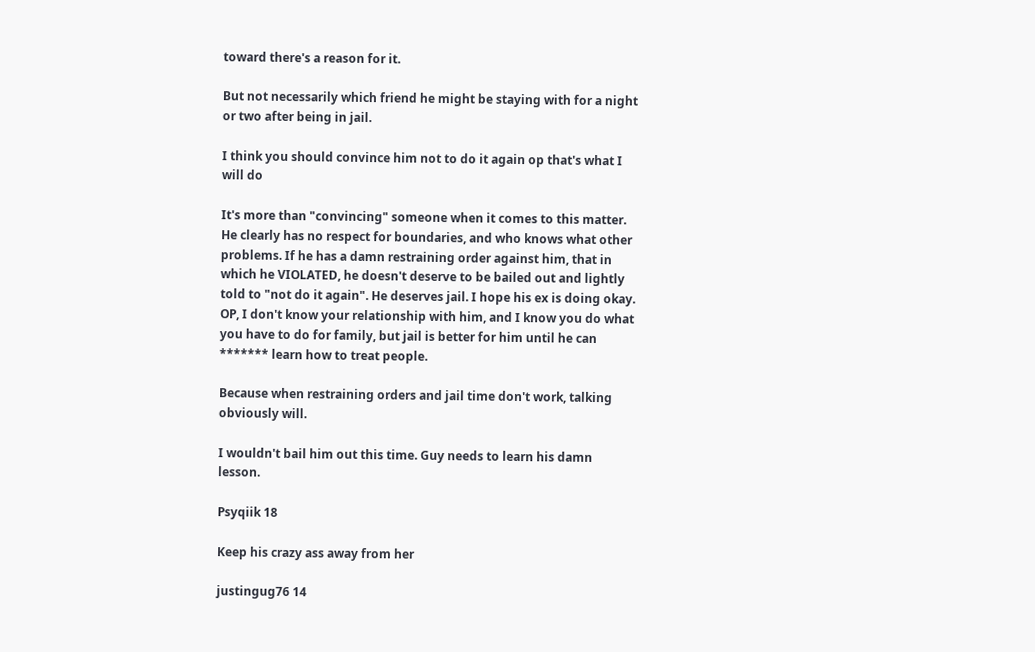toward there's a reason for it.

But not necessarily which friend he might be staying with for a night or two after being in jail.

I think you should convince him not to do it again op that's what I will do

It's more than "convincing" someone when it comes to this matter. He clearly has no respect for boundaries, and who knows what other problems. If he has a damn restraining order against him, that in which he VIOLATED, he doesn't deserve to be bailed out and lightly told to "not do it again". He deserves jail. I hope his ex is doing okay. OP, I don't know your relationship with him, and I know you do what you have to do for family, but jail is better for him until he can ******* learn how to treat people.

Because when restraining orders and jail time don't work, talking obviously will.

I wouldn't bail him out this time. Guy needs to learn his damn lesson.

Psyqiik 18

Keep his crazy ass away from her

justingug76 14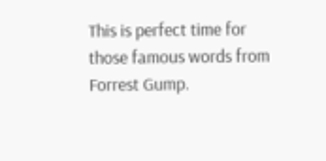This is perfect time for those famous words from Forrest Gump.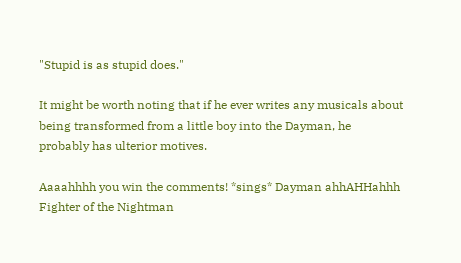"Stupid is as stupid does."

It might be worth noting that if he ever writes any musicals about being transformed from a little boy into the Dayman, he probably has ulterior motives.

Aaaahhhh you win the comments! *sings* Dayman ahhAHHahhh Fighter of the Nightman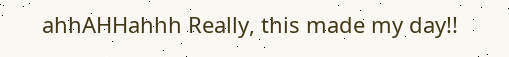ahhAHHahhh Really, this made my day!!